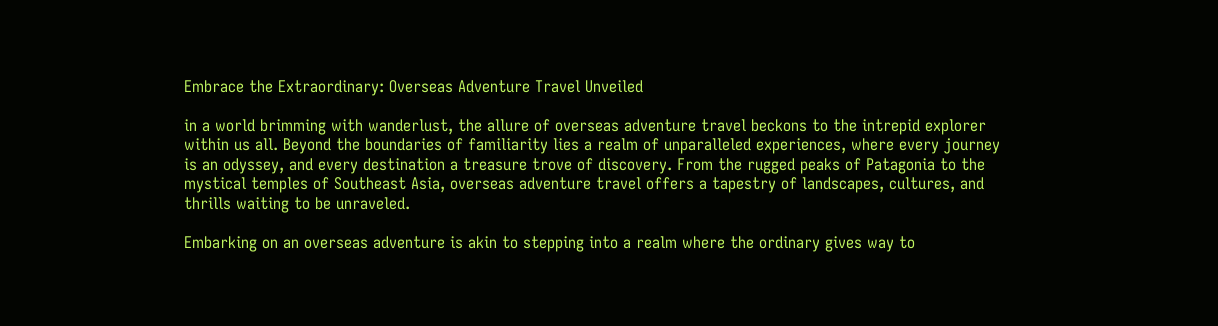Embrace the Extraordinary: Overseas Adventure Travel Unveiled

in a world brimming with wanderlust, the allure of overseas adventure travel beckons to the intrepid explorer within us all. Beyond the boundaries of familiarity lies a realm of unparalleled experiences, where every journey is an odyssey, and every destination a treasure trove of discovery. From the rugged peaks of Patagonia to the mystical temples of Southeast Asia, overseas adventure travel offers a tapestry of landscapes, cultures, and thrills waiting to be unraveled.

Embarking on an overseas adventure is akin to stepping into a realm where the ordinary gives way to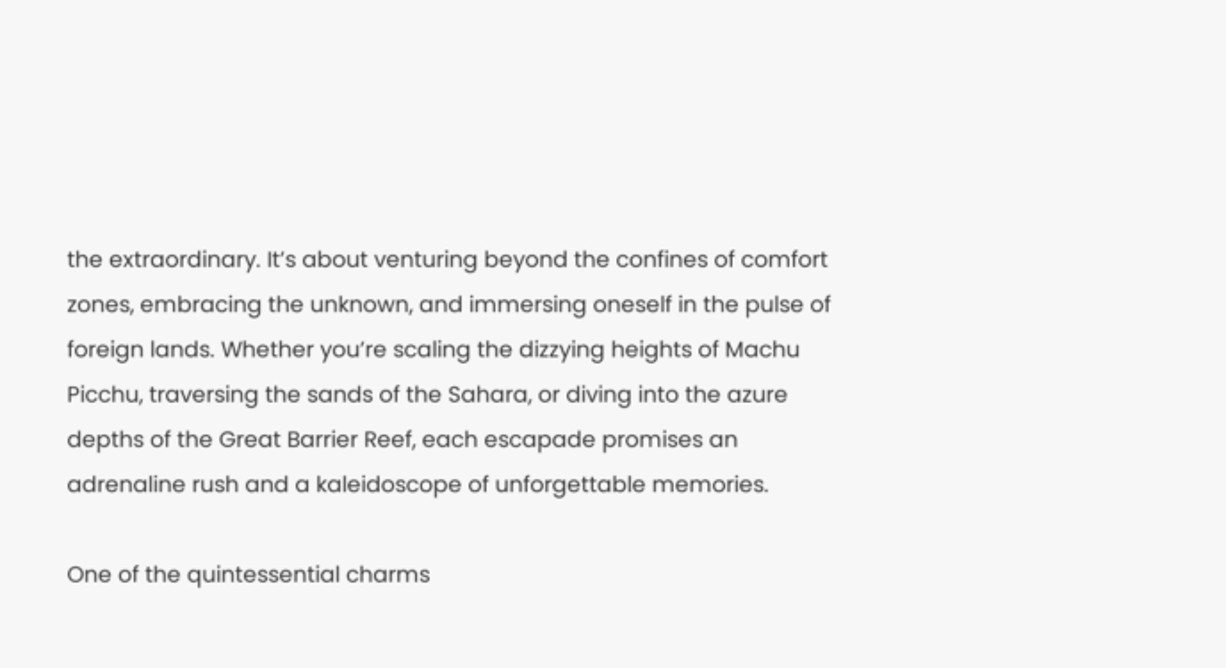the extraordinary. It’s about venturing beyond the confines of comfort zones, embracing the unknown, and immersing oneself in the pulse of foreign lands. Whether you’re scaling the dizzying heights of Machu Picchu, traversing the sands of the Sahara, or diving into the azure depths of the Great Barrier Reef, each escapade promises an adrenaline rush and a kaleidoscope of unforgettable memories.

One of the quintessential charms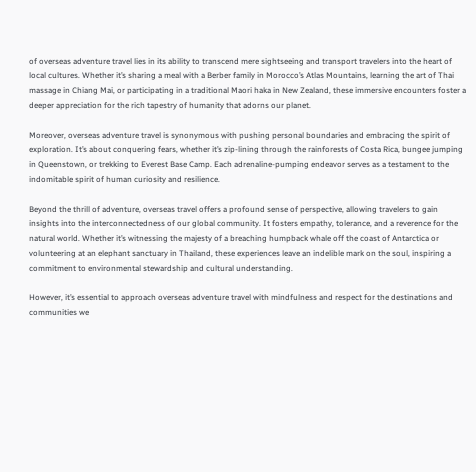of overseas adventure travel lies in its ability to transcend mere sightseeing and transport travelers into the heart of local cultures. Whether it’s sharing a meal with a Berber family in Morocco’s Atlas Mountains, learning the art of Thai massage in Chiang Mai, or participating in a traditional Maori haka in New Zealand, these immersive encounters foster a deeper appreciation for the rich tapestry of humanity that adorns our planet.

Moreover, overseas adventure travel is synonymous with pushing personal boundaries and embracing the spirit of exploration. It’s about conquering fears, whether it’s zip-lining through the rainforests of Costa Rica, bungee jumping in Queenstown, or trekking to Everest Base Camp. Each adrenaline-pumping endeavor serves as a testament to the indomitable spirit of human curiosity and resilience.

Beyond the thrill of adventure, overseas travel offers a profound sense of perspective, allowing travelers to gain insights into the interconnectedness of our global community. It fosters empathy, tolerance, and a reverence for the natural world. Whether it’s witnessing the majesty of a breaching humpback whale off the coast of Antarctica or volunteering at an elephant sanctuary in Thailand, these experiences leave an indelible mark on the soul, inspiring a commitment to environmental stewardship and cultural understanding.

However, it’s essential to approach overseas adventure travel with mindfulness and respect for the destinations and communities we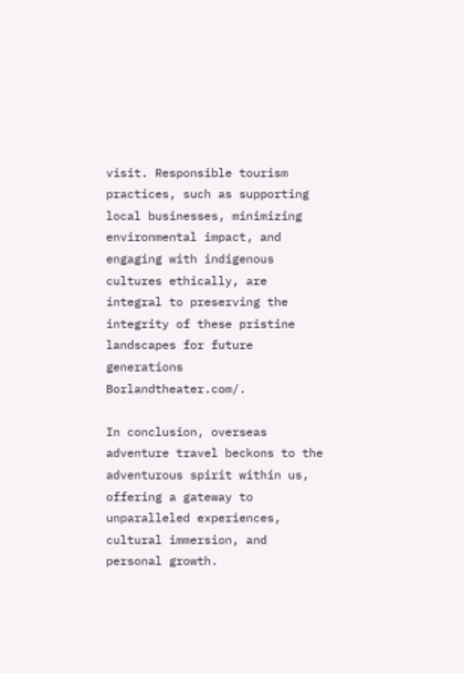visit. Responsible tourism practices, such as supporting local businesses, minimizing environmental impact, and engaging with indigenous cultures ethically, are integral to preserving the integrity of these pristine landscapes for future generations Borlandtheater.com/.

In conclusion, overseas adventure travel beckons to the adventurous spirit within us, offering a gateway to unparalleled experiences, cultural immersion, and personal growth.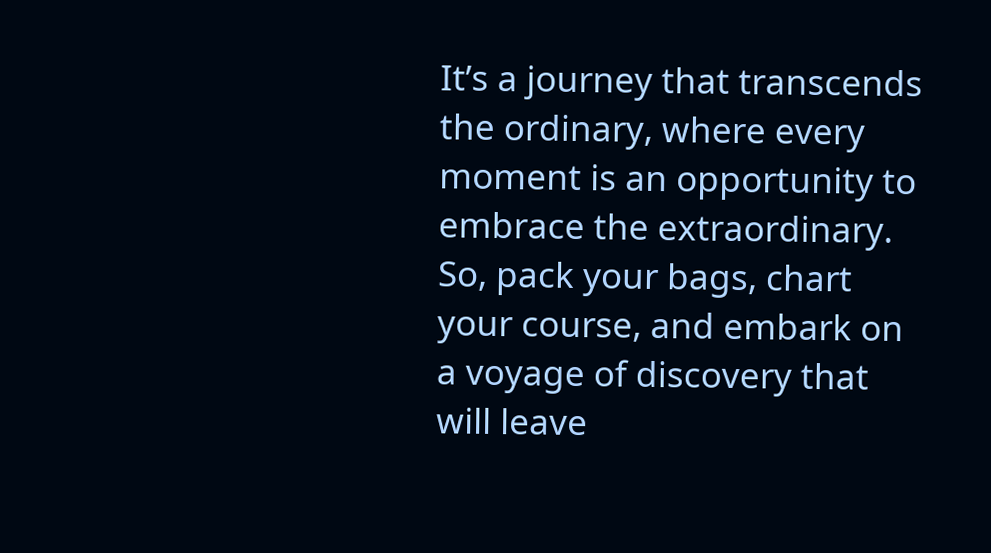It’s a journey that transcends the ordinary, where every moment is an opportunity to embrace the extraordinary. So, pack your bags, chart your course, and embark on a voyage of discovery that will leave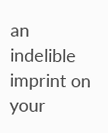an indelible imprint on your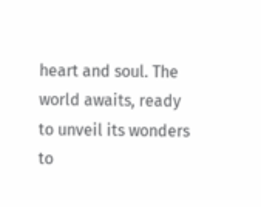heart and soul. The world awaits, ready to unveil its wonders to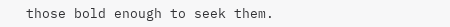those bold enough to seek them.